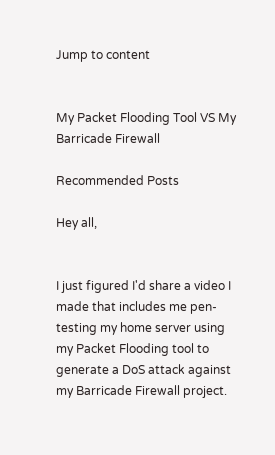Jump to content


My Packet Flooding Tool VS My Barricade Firewall

Recommended Posts

Hey all,


I just figured I'd share a video I made that includes me pen-testing my home server using my Packet Flooding tool to generate a DoS attack against my Barricade Firewall project.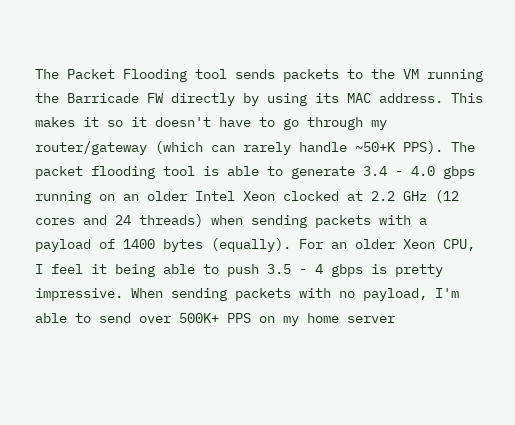The Packet Flooding tool sends packets to the VM running the Barricade FW directly by using its MAC address. This makes it so it doesn't have to go through my router/gateway (which can rarely handle ~50+K PPS). The packet flooding tool is able to generate 3.4 - 4.0 gbps running on an older Intel Xeon clocked at 2.2 GHz (12 cores and 24 threads) when sending packets with a payload of 1400 bytes (equally). For an older Xeon CPU, I feel it being able to push 3.5 - 4 gbps is pretty impressive. When sending packets with no payload, I'm able to send over 500K+ PPS on my home server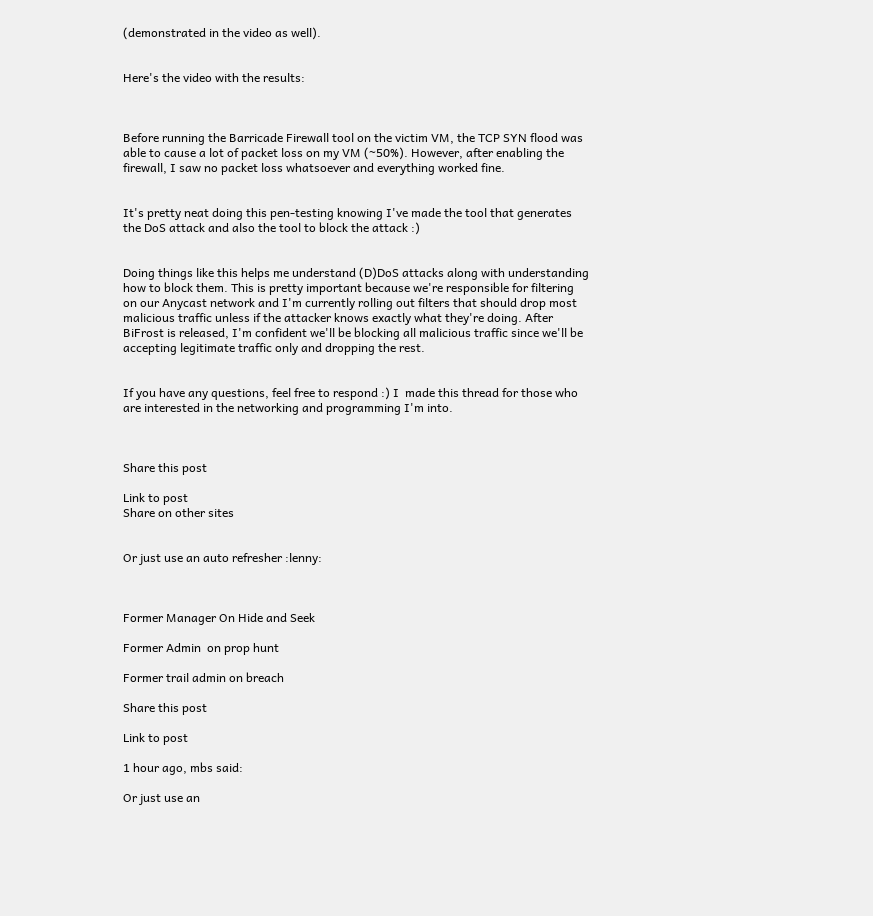(demonstrated in the video as well).


Here's the video with the results:



Before running the Barricade Firewall tool on the victim VM, the TCP SYN flood was able to cause a lot of packet loss on my VM (~50%). However, after enabling the firewall, I saw no packet loss whatsoever and everything worked fine.


It's pretty neat doing this pen-testing knowing I've made the tool that generates the DoS attack and also the tool to block the attack :)


Doing things like this helps me understand (D)DoS attacks along with understanding how to block them. This is pretty important because we're responsible for filtering on our Anycast network and I'm currently rolling out filters that should drop most malicious traffic unless if the attacker knows exactly what they're doing. After BiFrost is released, I'm confident we'll be blocking all malicious traffic since we'll be accepting legitimate traffic only and dropping the rest.


If you have any questions, feel free to respond :) I  made this thread for those who are interested in the networking and programming I'm into.



Share this post

Link to post
Share on other sites


Or just use an auto refresher :lenny:



Former Manager On Hide and Seek

Former Admin  on prop hunt

Former trail admin on breach

Share this post

Link to post

1 hour ago, mbs said:

Or just use an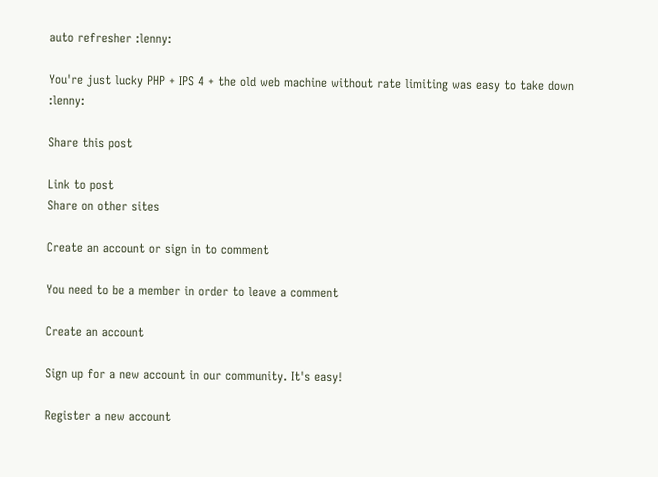auto refresher :lenny:

You're just lucky PHP + IPS 4 + the old web machine without rate limiting was easy to take down :lenny:

Share this post

Link to post
Share on other sites

Create an account or sign in to comment

You need to be a member in order to leave a comment

Create an account

Sign up for a new account in our community. It's easy!

Register a new account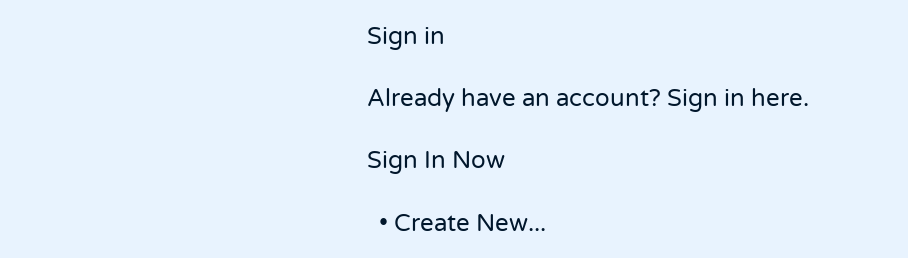Sign in

Already have an account? Sign in here.

Sign In Now

  • Create New...